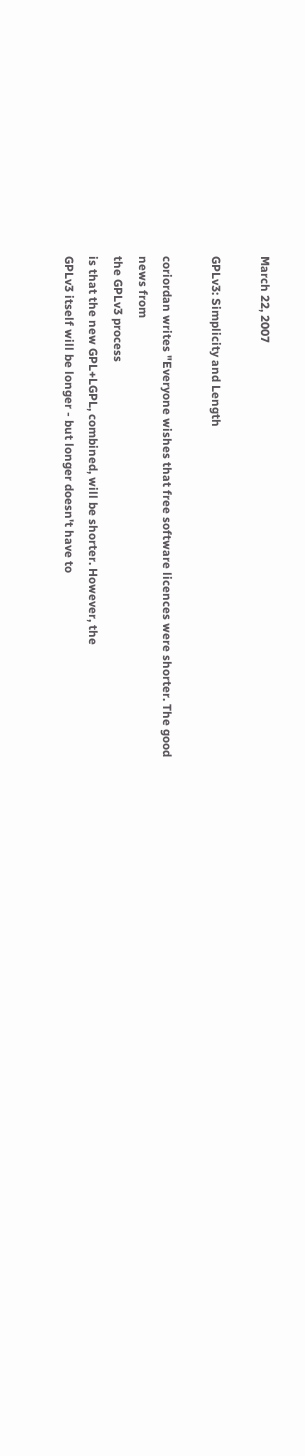March 22, 2007

GPLv3: Simplicity and Length

coriordan writes "Everyone wishes that free software licences were shorter. The good
news from
the GPLv3 process
is that the new GPL+LGPL, combined, will be shorter. However, the
GPLv3 itself will be longer - but longer doesn't have to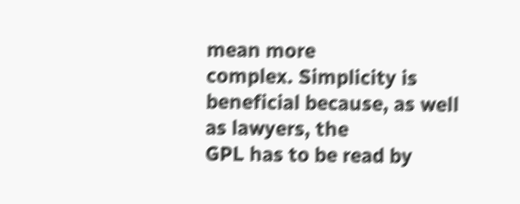mean more
complex. Simplicity is beneficial because, as well as lawyers, the
GPL has to be read by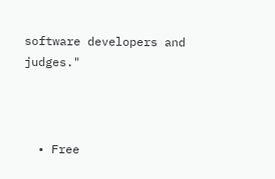software developers and judges."



  • Free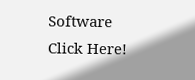Software
Click Here!